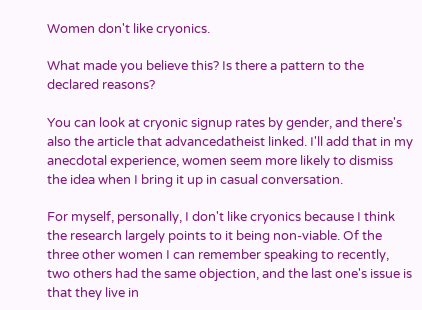Women don't like cryonics.

What made you believe this? Is there a pattern to the declared reasons?

You can look at cryonic signup rates by gender, and there's also the article that advancedatheist linked. I'll add that in my anecdotal experience, women seem more likely to dismiss the idea when I bring it up in casual conversation.

For myself, personally, I don't like cryonics because I think the research largely points to it being non-viable. Of the three other women I can remember speaking to recently, two others had the same objection, and the last one's issue is that they live in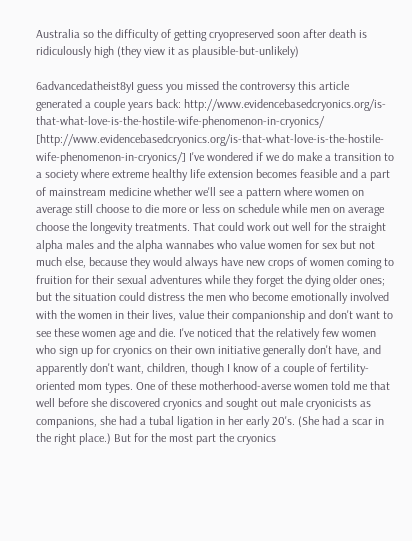Australia so the difficulty of getting cryopreserved soon after death is ridiculously high (they view it as plausible-but-unlikely)

6advancedatheist8yI guess you missed the controversy this article generated a couple years back: http://www.evidencebasedcryonics.org/is-that-what-love-is-the-hostile-wife-phenomenon-in-cryonics/ [http://www.evidencebasedcryonics.org/is-that-what-love-is-the-hostile-wife-phenomenon-in-cryonics/] I've wondered if we do make a transition to a society where extreme healthy life extension becomes feasible and a part of mainstream medicine whether we'll see a pattern where women on average still choose to die more or less on schedule while men on average choose the longevity treatments. That could work out well for the straight alpha males and the alpha wannabes who value women for sex but not much else, because they would always have new crops of women coming to fruition for their sexual adventures while they forget the dying older ones; but the situation could distress the men who become emotionally involved with the women in their lives, value their companionship and don't want to see these women age and die. I've noticed that the relatively few women who sign up for cryonics on their own initiative generally don't have, and apparently don't want, children, though I know of a couple of fertility-oriented mom types. One of these motherhood-averse women told me that well before she discovered cryonics and sought out male cryonicists as companions, she had a tubal ligation in her early 20's. (She had a scar in the right place.) But for the most part the cryonics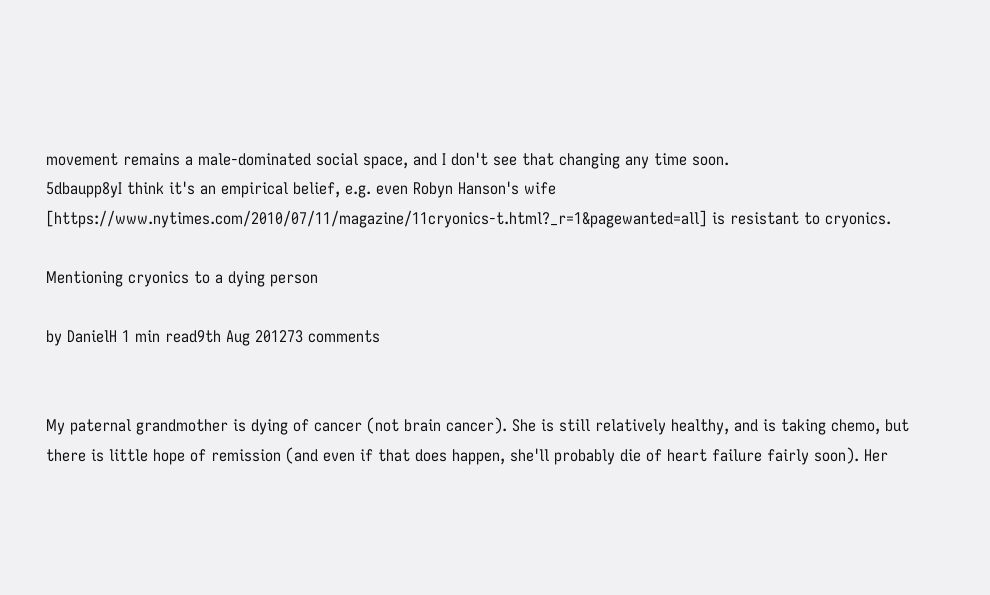movement remains a male-dominated social space, and I don't see that changing any time soon.
5dbaupp8yI think it's an empirical belief, e.g. even Robyn Hanson's wife [https://www.nytimes.com/2010/07/11/magazine/11cryonics-t.html?_r=1&pagewanted=all] is resistant to cryonics.

Mentioning cryonics to a dying person

by DanielH 1 min read9th Aug 201273 comments


My paternal grandmother is dying of cancer (not brain cancer). She is still relatively healthy, and is taking chemo, but there is little hope of remission (and even if that does happen, she'll probably die of heart failure fairly soon). Her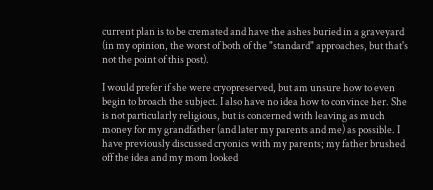current plan is to be cremated and have the ashes buried in a graveyard (in my opinion, the worst of both of the "standard" approaches, but that's not the point of this post).

I would prefer if she were cryopreserved, but am unsure how to even begin to broach the subject. I also have no idea how to convince her. She is not particularly religious, but is concerned with leaving as much money for my grandfather (and later my parents and me) as possible. I have previously discussed cryonics with my parents; my father brushed off the idea and my mom looked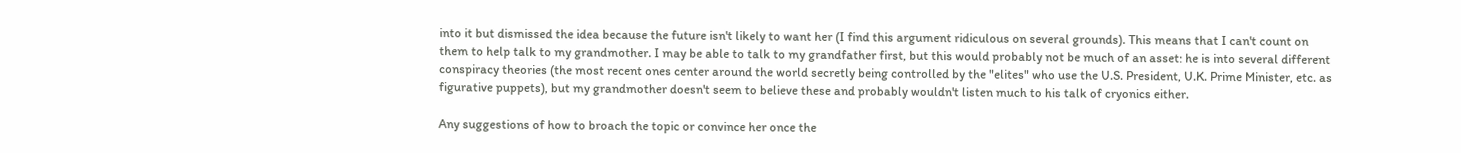into it but dismissed the idea because the future isn't likely to want her (I find this argument ridiculous on several grounds). This means that I can't count on them to help talk to my grandmother. I may be able to talk to my grandfather first, but this would probably not be much of an asset: he is into several different conspiracy theories (the most recent ones center around the world secretly being controlled by the "elites" who use the U.S. President, U.K. Prime Minister, etc. as figurative puppets), but my grandmother doesn't seem to believe these and probably wouldn't listen much to his talk of cryonics either.

Any suggestions of how to broach the topic or convince her once the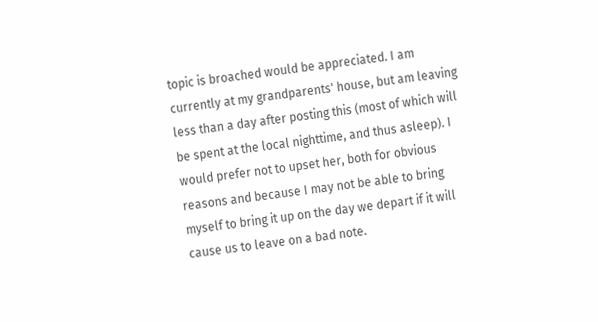topic is broached would be appreciated. I am currently at my grandparents' house, but am leaving less than a day after posting this (most of which will be spent at the local nighttime, and thus asleep). I would prefer not to upset her, both for obvious reasons and because I may not be able to bring myself to bring it up on the day we depart if it will cause us to leave on a bad note.